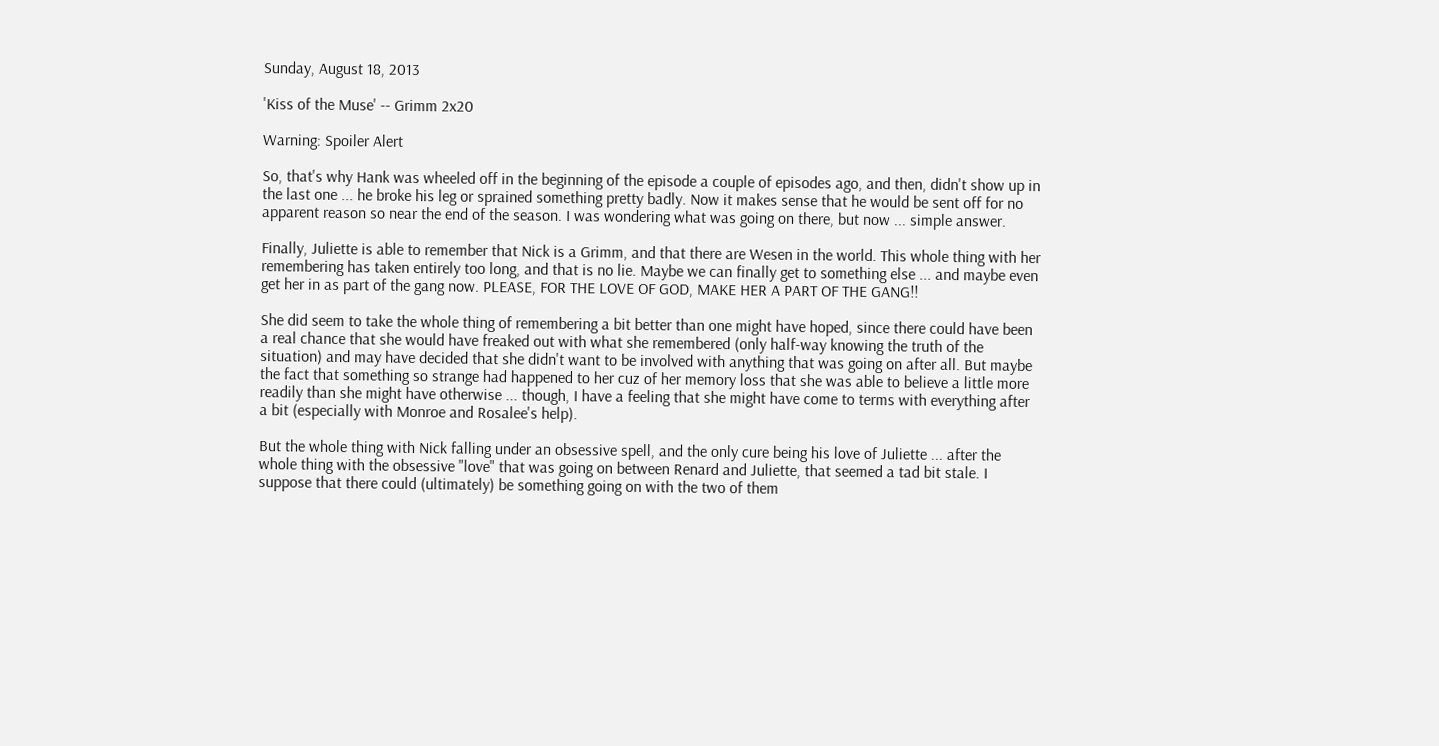Sunday, August 18, 2013

'Kiss of the Muse' -- Grimm 2x20

Warning: Spoiler Alert

So, that's why Hank was wheeled off in the beginning of the episode a couple of episodes ago, and then, didn't show up in the last one ... he broke his leg or sprained something pretty badly. Now it makes sense that he would be sent off for no apparent reason so near the end of the season. I was wondering what was going on there, but now ... simple answer.

Finally, Juliette is able to remember that Nick is a Grimm, and that there are Wesen in the world. This whole thing with her remembering has taken entirely too long, and that is no lie. Maybe we can finally get to something else ... and maybe even get her in as part of the gang now. PLEASE, FOR THE LOVE OF GOD, MAKE HER A PART OF THE GANG!!

She did seem to take the whole thing of remembering a bit better than one might have hoped, since there could have been a real chance that she would have freaked out with what she remembered (only half-way knowing the truth of the situation) and may have decided that she didn't want to be involved with anything that was going on after all. But maybe the fact that something so strange had happened to her cuz of her memory loss that she was able to believe a little more readily than she might have otherwise ... though, I have a feeling that she might have come to terms with everything after a bit (especially with Monroe and Rosalee's help).

But the whole thing with Nick falling under an obsessive spell, and the only cure being his love of Juliette ... after the whole thing with the obsessive "love" that was going on between Renard and Juliette, that seemed a tad bit stale. I suppose that there could (ultimately) be something going on with the two of them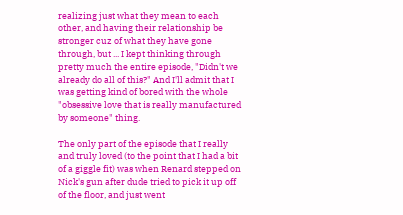realizing just what they mean to each other, and having their relationship be stronger cuz of what they have gone through, but ... I kept thinking through pretty much the entire episode, "Didn't we already do all of this?" And I'll admit that I was getting kind of bored with the whole "obsessive love that is really manufactured by someone" thing.

The only part of the episode that I really and truly loved (to the point that I had a bit of a giggle fit) was when Renard stepped on Nick's gun after dude tried to pick it up off of the floor, and just went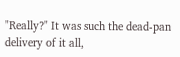"Really?" It was such the dead-pan delivery of it all,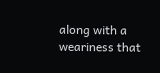along with a weariness that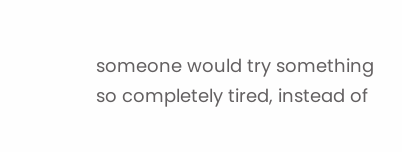someone would try something so completely tired, instead of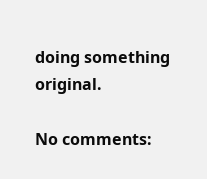doing something original.

No comments: